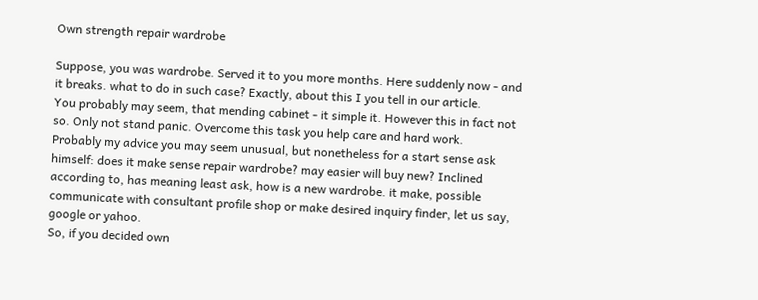Own strength repair wardrobe

Suppose, you was wardrobe. Served it to you more months. Here suddenly now - and it breaks. what to do in such case? Exactly, about this I you tell in our article.
You probably may seem, that mending cabinet - it simple it. However this in fact not so. Only not stand panic. Overcome this task you help care and hard work.
Probably my advice you may seem unusual, but nonetheless for a start sense ask himself: does it make sense repair wardrobe? may easier will buy new? Inclined according to, has meaning least ask, how is a new wardrobe. it make, possible communicate with consultant profile shop or make desired inquiry finder, let us say, google or yahoo.
So, if you decided own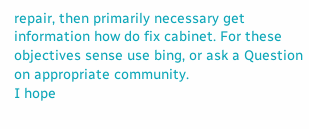repair, then primarily necessary get information how do fix cabinet. For these objectives sense use bing, or ask a Question on appropriate community.
I hope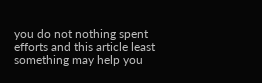you do not nothing spent efforts and this article least something may help you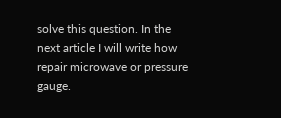solve this question. In the next article I will write how repair microwave or pressure gauge.